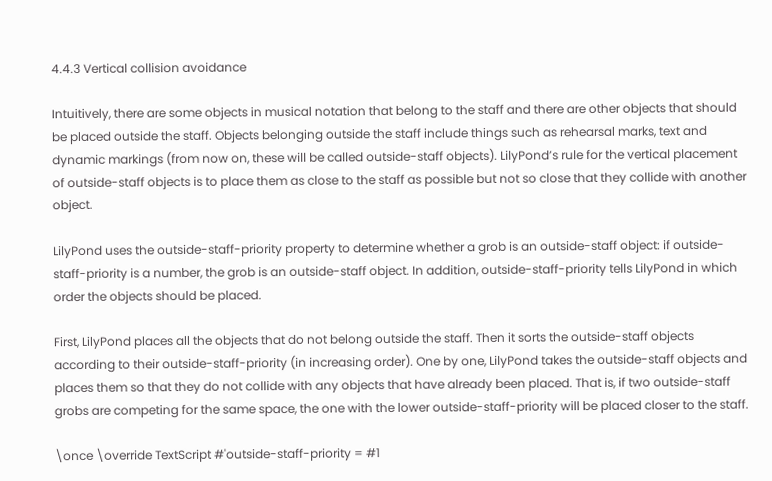4.4.3 Vertical collision avoidance

Intuitively, there are some objects in musical notation that belong to the staff and there are other objects that should be placed outside the staff. Objects belonging outside the staff include things such as rehearsal marks, text and dynamic markings (from now on, these will be called outside-staff objects). LilyPond’s rule for the vertical placement of outside-staff objects is to place them as close to the staff as possible but not so close that they collide with another object.

LilyPond uses the outside-staff-priority property to determine whether a grob is an outside-staff object: if outside-staff-priority is a number, the grob is an outside-staff object. In addition, outside-staff-priority tells LilyPond in which order the objects should be placed.

First, LilyPond places all the objects that do not belong outside the staff. Then it sorts the outside-staff objects according to their outside-staff-priority (in increasing order). One by one, LilyPond takes the outside-staff objects and places them so that they do not collide with any objects that have already been placed. That is, if two outside-staff grobs are competing for the same space, the one with the lower outside-staff-priority will be placed closer to the staff.

\once \override TextScript #'outside-staff-priority = #1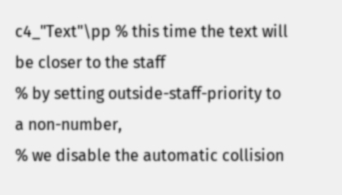c4_"Text"\pp % this time the text will be closer to the staff
% by setting outside-staff-priority to a non-number,
% we disable the automatic collision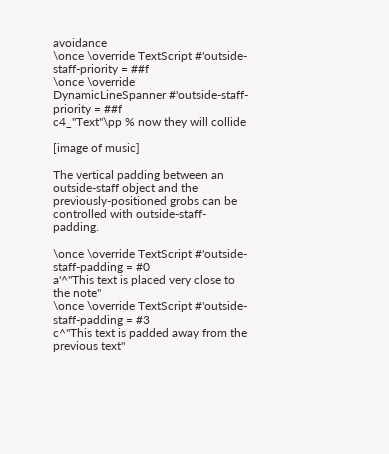avoidance
\once \override TextScript #'outside-staff-priority = ##f
\once \override DynamicLineSpanner #'outside-staff-priority = ##f
c4_"Text"\pp % now they will collide

[image of music]

The vertical padding between an outside-staff object and the previously-positioned grobs can be controlled with outside-staff-padding.

\once \override TextScript #'outside-staff-padding = #0
a'^"This text is placed very close to the note"
\once \override TextScript #'outside-staff-padding = #3
c^"This text is padded away from the previous text"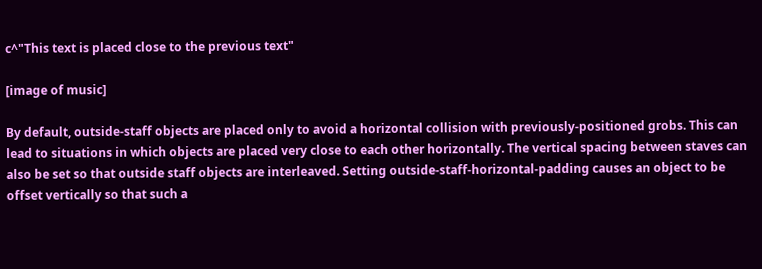c^"This text is placed close to the previous text"

[image of music]

By default, outside-staff objects are placed only to avoid a horizontal collision with previously-positioned grobs. This can lead to situations in which objects are placed very close to each other horizontally. The vertical spacing between staves can also be set so that outside staff objects are interleaved. Setting outside-staff-horizontal-padding causes an object to be offset vertically so that such a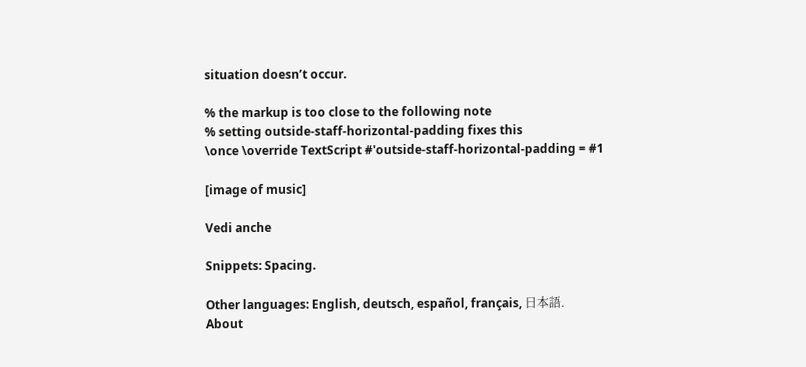situation doesn’t occur.

% the markup is too close to the following note
% setting outside-staff-horizontal-padding fixes this
\once \override TextScript #'outside-staff-horizontal-padding = #1

[image of music]

Vedi anche

Snippets: Spacing.

Other languages: English, deutsch, español, français, 日本語.
About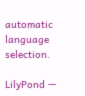automatic language selection.

LilyPond —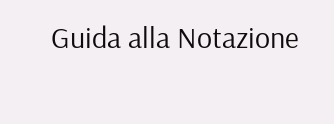Guida alla Notazione